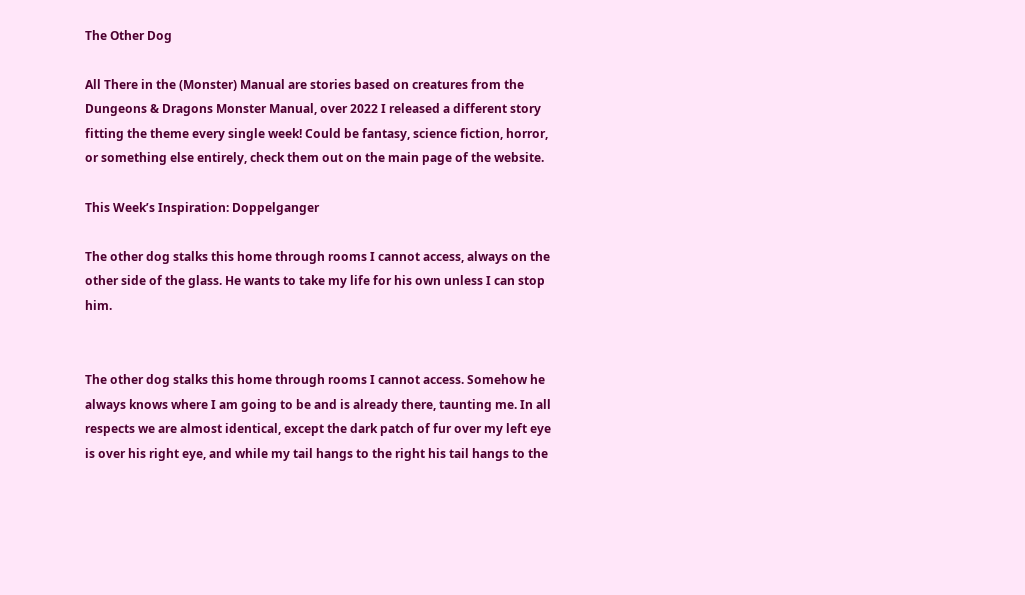The Other Dog

All There in the (Monster) Manual are stories based on creatures from the Dungeons & Dragons Monster Manual, over 2022 I released a different story fitting the theme every single week! Could be fantasy, science fiction, horror, or something else entirely, check them out on the main page of the website.

This Week’s Inspiration: Doppelganger

The other dog stalks this home through rooms I cannot access, always on the other side of the glass. He wants to take my life for his own unless I can stop him.


The other dog stalks this home through rooms I cannot access. Somehow he always knows where I am going to be and is already there, taunting me. In all respects we are almost identical, except the dark patch of fur over my left eye is over his right eye, and while my tail hangs to the right his tail hangs to the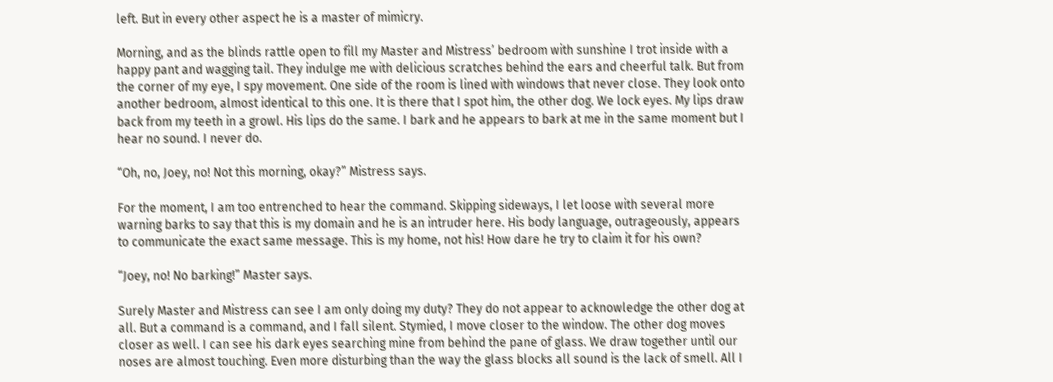left. But in every other aspect he is a master of mimicry.

Morning, and as the blinds rattle open to fill my Master and Mistress’ bedroom with sunshine I trot inside with a happy pant and wagging tail. They indulge me with delicious scratches behind the ears and cheerful talk. But from the corner of my eye, I spy movement. One side of the room is lined with windows that never close. They look onto another bedroom, almost identical to this one. It is there that I spot him, the other dog. We lock eyes. My lips draw back from my teeth in a growl. His lips do the same. I bark and he appears to bark at me in the same moment but I hear no sound. I never do.

“Oh, no, Joey, no! Not this morning, okay?” Mistress says.

For the moment, I am too entrenched to hear the command. Skipping sideways, I let loose with several more warning barks to say that this is my domain and he is an intruder here. His body language, outrageously, appears to communicate the exact same message. This is my home, not his! How dare he try to claim it for his own?

“Joey, no! No barking!” Master says.

Surely Master and Mistress can see I am only doing my duty? They do not appear to acknowledge the other dog at all. But a command is a command, and I fall silent. Stymied, I move closer to the window. The other dog moves closer as well. I can see his dark eyes searching mine from behind the pane of glass. We draw together until our noses are almost touching. Even more disturbing than the way the glass blocks all sound is the lack of smell. All I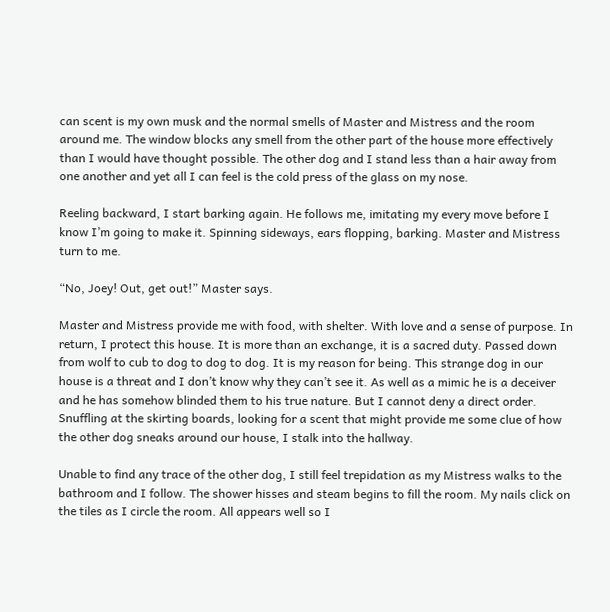can scent is my own musk and the normal smells of Master and Mistress and the room around me. The window blocks any smell from the other part of the house more effectively than I would have thought possible. The other dog and I stand less than a hair away from one another and yet all I can feel is the cold press of the glass on my nose.

Reeling backward, I start barking again. He follows me, imitating my every move before I know I’m going to make it. Spinning sideways, ears flopping, barking. Master and Mistress turn to me.

“No, Joey! Out, get out!” Master says.

Master and Mistress provide me with food, with shelter. With love and a sense of purpose. In return, I protect this house. It is more than an exchange, it is a sacred duty. Passed down from wolf to cub to dog to dog to dog. It is my reason for being. This strange dog in our house is a threat and I don’t know why they can’t see it. As well as a mimic he is a deceiver and he has somehow blinded them to his true nature. But I cannot deny a direct order. Snuffling at the skirting boards, looking for a scent that might provide me some clue of how the other dog sneaks around our house, I stalk into the hallway.

Unable to find any trace of the other dog, I still feel trepidation as my Mistress walks to the bathroom and I follow. The shower hisses and steam begins to fill the room. My nails click on the tiles as I circle the room. All appears well so I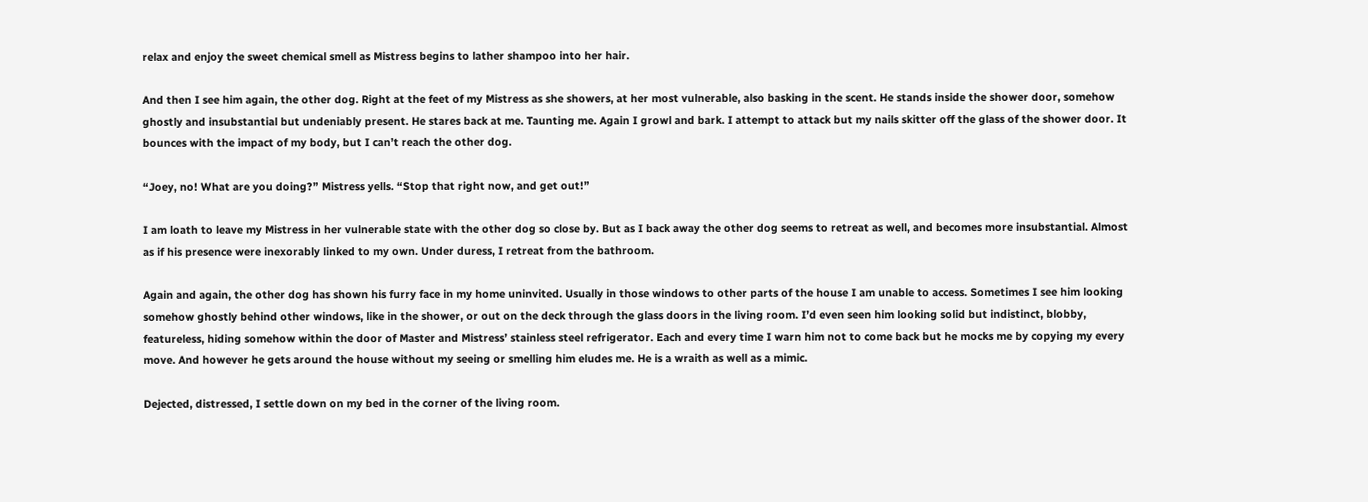relax and enjoy the sweet chemical smell as Mistress begins to lather shampoo into her hair.

And then I see him again, the other dog. Right at the feet of my Mistress as she showers, at her most vulnerable, also basking in the scent. He stands inside the shower door, somehow ghostly and insubstantial but undeniably present. He stares back at me. Taunting me. Again I growl and bark. I attempt to attack but my nails skitter off the glass of the shower door. It bounces with the impact of my body, but I can’t reach the other dog.

“Joey, no! What are you doing?” Mistress yells. “Stop that right now, and get out!”

I am loath to leave my Mistress in her vulnerable state with the other dog so close by. But as I back away the other dog seems to retreat as well, and becomes more insubstantial. Almost as if his presence were inexorably linked to my own. Under duress, I retreat from the bathroom.

Again and again, the other dog has shown his furry face in my home uninvited. Usually in those windows to other parts of the house I am unable to access. Sometimes I see him looking somehow ghostly behind other windows, like in the shower, or out on the deck through the glass doors in the living room. I’d even seen him looking solid but indistinct, blobby, featureless, hiding somehow within the door of Master and Mistress’ stainless steel refrigerator. Each and every time I warn him not to come back but he mocks me by copying my every move. And however he gets around the house without my seeing or smelling him eludes me. He is a wraith as well as a mimic.

Dejected, distressed, I settle down on my bed in the corner of the living room.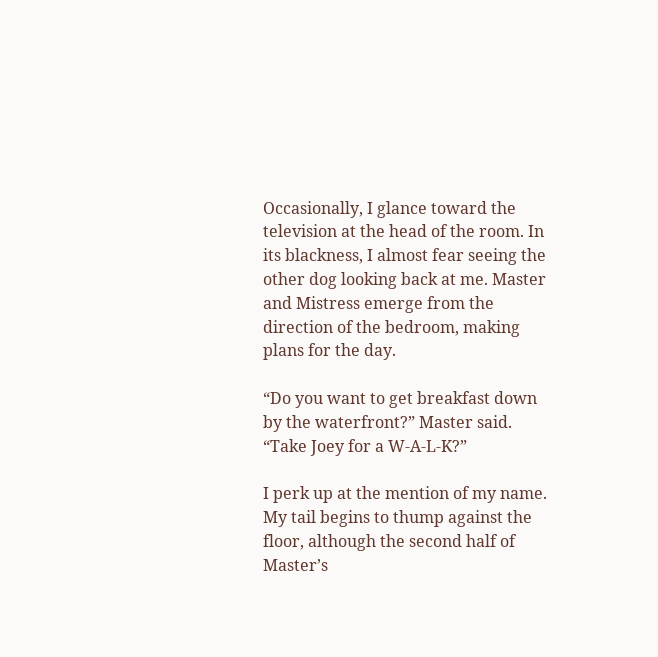Occasionally, I glance toward the television at the head of the room. In its blackness, I almost fear seeing the other dog looking back at me. Master and Mistress emerge from the direction of the bedroom, making plans for the day.

“Do you want to get breakfast down by the waterfront?” Master said. “Take Joey for a W-A-L-K?”

I perk up at the mention of my name. My tail begins to thump against the floor, although the second half of Master’s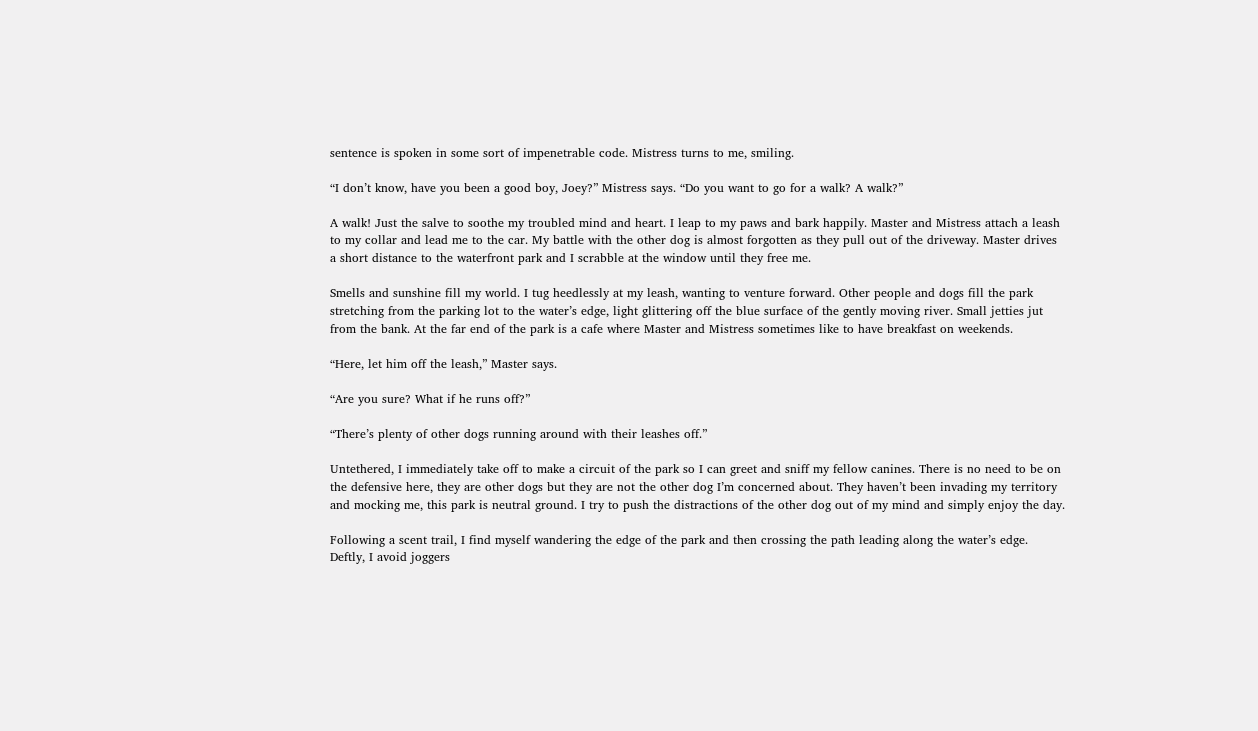sentence is spoken in some sort of impenetrable code. Mistress turns to me, smiling.

“I don’t know, have you been a good boy, Joey?” Mistress says. “Do you want to go for a walk? A walk?”

A walk! Just the salve to soothe my troubled mind and heart. I leap to my paws and bark happily. Master and Mistress attach a leash to my collar and lead me to the car. My battle with the other dog is almost forgotten as they pull out of the driveway. Master drives a short distance to the waterfront park and I scrabble at the window until they free me.

Smells and sunshine fill my world. I tug heedlessly at my leash, wanting to venture forward. Other people and dogs fill the park stretching from the parking lot to the water’s edge, light glittering off the blue surface of the gently moving river. Small jetties jut from the bank. At the far end of the park is a cafe where Master and Mistress sometimes like to have breakfast on weekends.

“Here, let him off the leash,” Master says.

“Are you sure? What if he runs off?”

“There’s plenty of other dogs running around with their leashes off.”

Untethered, I immediately take off to make a circuit of the park so I can greet and sniff my fellow canines. There is no need to be on the defensive here, they are other dogs but they are not the other dog I’m concerned about. They haven’t been invading my territory and mocking me, this park is neutral ground. I try to push the distractions of the other dog out of my mind and simply enjoy the day.

Following a scent trail, I find myself wandering the edge of the park and then crossing the path leading along the water’s edge. Deftly, I avoid joggers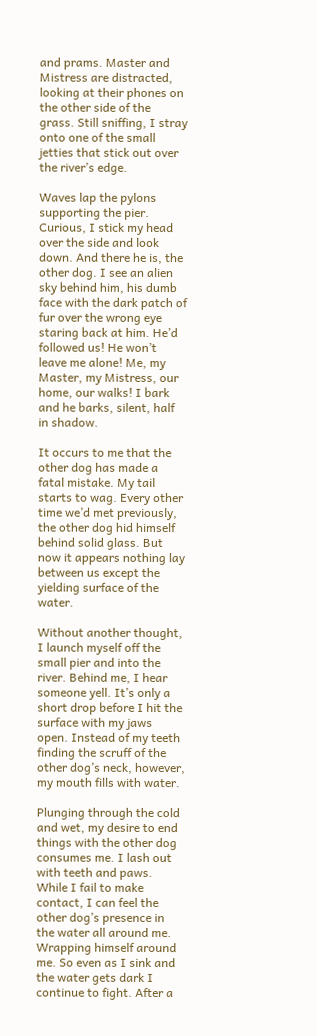and prams. Master and Mistress are distracted, looking at their phones on the other side of the grass. Still sniffing, I stray onto one of the small jetties that stick out over the river’s edge.

Waves lap the pylons supporting the pier. Curious, I stick my head over the side and look down. And there he is, the other dog. I see an alien sky behind him, his dumb face with the dark patch of fur over the wrong eye staring back at him. He’d followed us! He won’t leave me alone! Me, my Master, my Mistress, our home, our walks! I bark and he barks, silent, half in shadow.

It occurs to me that the other dog has made a fatal mistake. My tail starts to wag. Every other time we’d met previously, the other dog hid himself behind solid glass. But now it appears nothing lay between us except the yielding surface of the water.

Without another thought, I launch myself off the small pier and into the river. Behind me, I hear someone yell. It’s only a short drop before I hit the surface with my jaws open. Instead of my teeth finding the scruff of the other dog’s neck, however, my mouth fills with water.

Plunging through the cold and wet, my desire to end things with the other dog consumes me. I lash out with teeth and paws. While I fail to make contact, I can feel the other dog’s presence in the water all around me. Wrapping himself around me. So even as I sink and the water gets dark I continue to fight. After a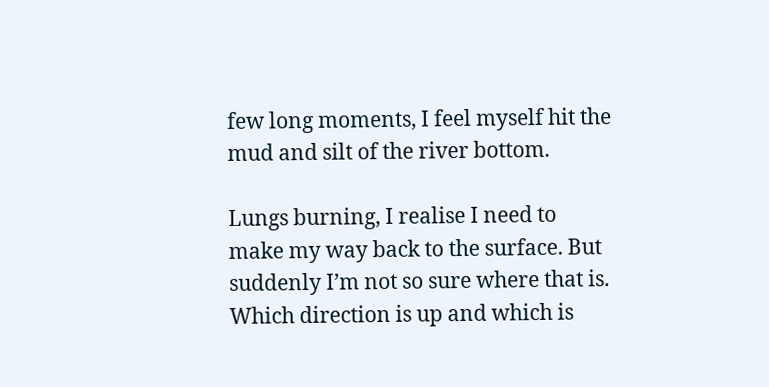few long moments, I feel myself hit the mud and silt of the river bottom.

Lungs burning, I realise I need to make my way back to the surface. But suddenly I’m not so sure where that is. Which direction is up and which is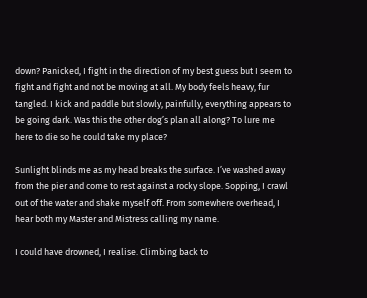down? Panicked, I fight in the direction of my best guess but I seem to fight and fight and not be moving at all. My body feels heavy, fur tangled. I kick and paddle but slowly, painfully, everything appears to be going dark. Was this the other dog’s plan all along? To lure me here to die so he could take my place?

Sunlight blinds me as my head breaks the surface. I’ve washed away from the pier and come to rest against a rocky slope. Sopping, I crawl out of the water and shake myself off. From somewhere overhead, I hear both my Master and Mistress calling my name.

I could have drowned, I realise. Climbing back to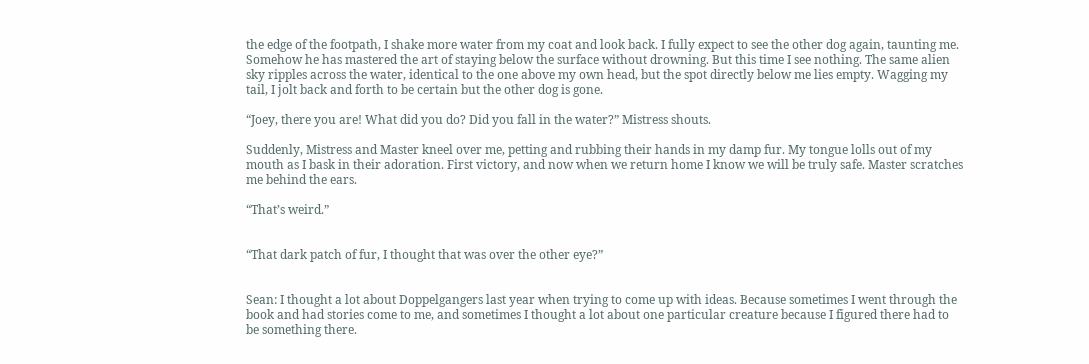the edge of the footpath, I shake more water from my coat and look back. I fully expect to see the other dog again, taunting me. Somehow he has mastered the art of staying below the surface without drowning. But this time I see nothing. The same alien sky ripples across the water, identical to the one above my own head, but the spot directly below me lies empty. Wagging my tail, I jolt back and forth to be certain but the other dog is gone.

“Joey, there you are! What did you do? Did you fall in the water?” Mistress shouts.

Suddenly, Mistress and Master kneel over me, petting and rubbing their hands in my damp fur. My tongue lolls out of my mouth as I bask in their adoration. First victory, and now when we return home I know we will be truly safe. Master scratches me behind the ears.

“That’s weird.”


“That dark patch of fur, I thought that was over the other eye?”


Sean: I thought a lot about Doppelgangers last year when trying to come up with ideas. Because sometimes I went through the book and had stories come to me, and sometimes I thought a lot about one particular creature because I figured there had to be something there.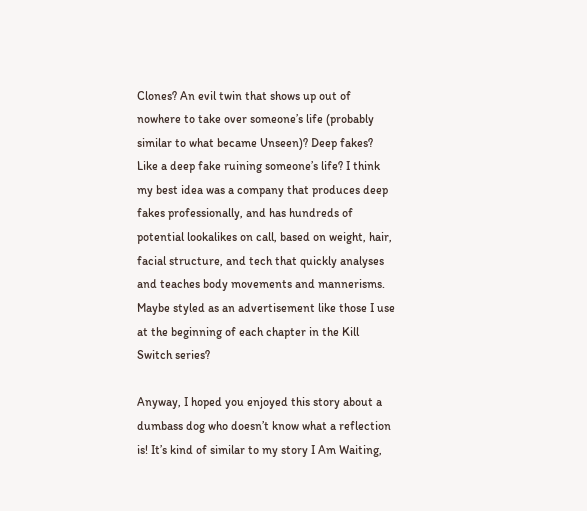Clones? An evil twin that shows up out of nowhere to take over someone’s life (probably similar to what became Unseen)? Deep fakes? Like a deep fake ruining someone’s life? I think my best idea was a company that produces deep fakes professionally, and has hundreds of potential lookalikes on call, based on weight, hair, facial structure, and tech that quickly analyses and teaches body movements and mannerisms. Maybe styled as an advertisement like those I use at the beginning of each chapter in the Kill Switch series?

Anyway, I hoped you enjoyed this story about a dumbass dog who doesn’t know what a reflection is! It’s kind of similar to my story I Am Waiting,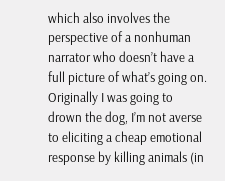which also involves the perspective of a nonhuman narrator who doesn’t have a full picture of what’s going on. Originally I was going to drown the dog, I’m not averse to eliciting a cheap emotional response by killing animals (in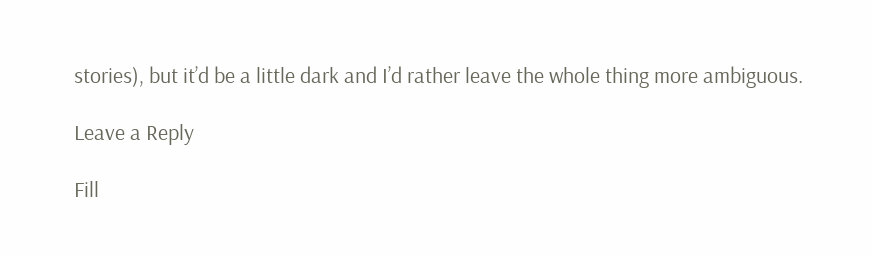stories), but it’d be a little dark and I’d rather leave the whole thing more ambiguous.

Leave a Reply

Fill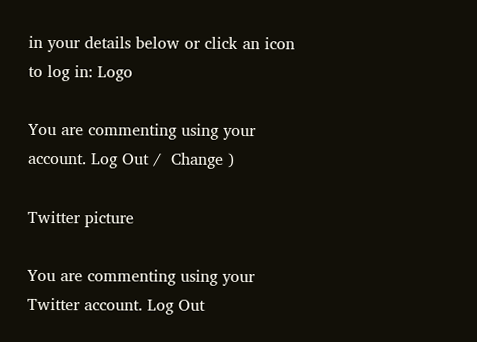in your details below or click an icon to log in: Logo

You are commenting using your account. Log Out /  Change )

Twitter picture

You are commenting using your Twitter account. Log Out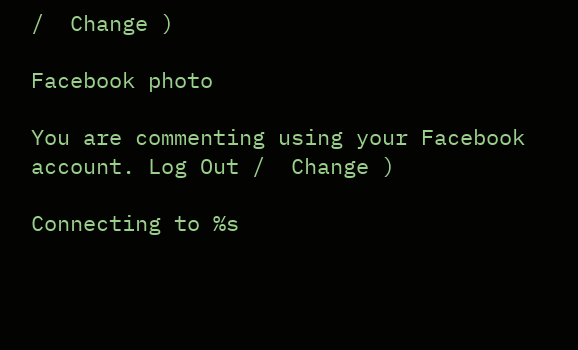/  Change )

Facebook photo

You are commenting using your Facebook account. Log Out /  Change )

Connecting to %s